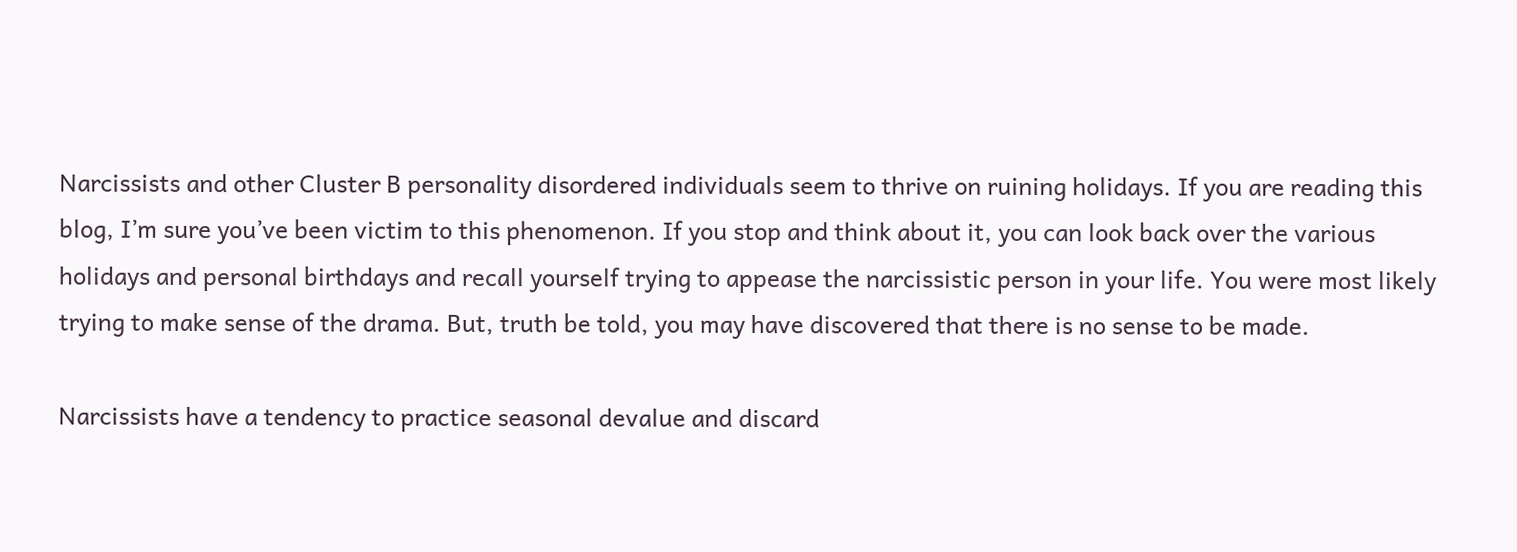Narcissists and other Cluster B personality disordered individuals seem to thrive on ruining holidays. If you are reading this blog, I’m sure you’ve been victim to this phenomenon. If you stop and think about it, you can look back over the various holidays and personal birthdays and recall yourself trying to appease the narcissistic person in your life. You were most likely trying to make sense of the drama. But, truth be told, you may have discovered that there is no sense to be made.

Narcissists have a tendency to practice seasonal devalue and discard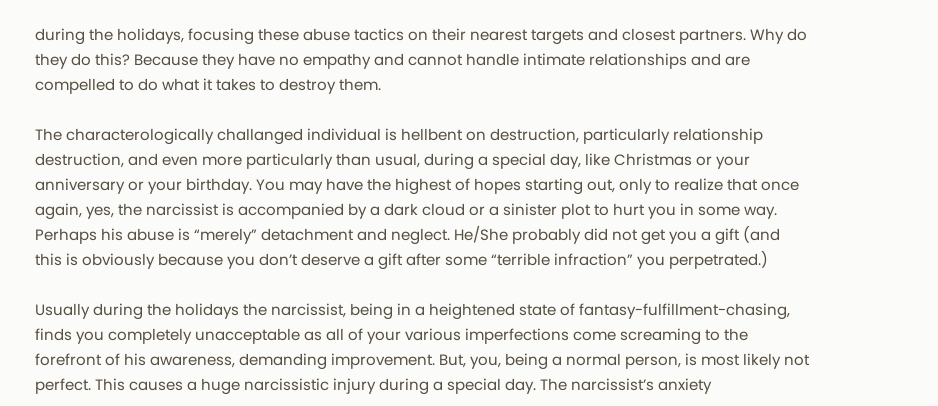during the holidays, focusing these abuse tactics on their nearest targets and closest partners. Why do they do this? Because they have no empathy and cannot handle intimate relationships and are compelled to do what it takes to destroy them.

The characterologically challanged individual is hellbent on destruction, particularly relationship destruction, and even more particularly than usual, during a special day, like Christmas or your anniversary or your birthday. You may have the highest of hopes starting out, only to realize that once again, yes, the narcissist is accompanied by a dark cloud or a sinister plot to hurt you in some way. Perhaps his abuse is “merely” detachment and neglect. He/She probably did not get you a gift (and this is obviously because you don’t deserve a gift after some “terrible infraction” you perpetrated.)

Usually during the holidays the narcissist, being in a heightened state of fantasy-fulfillment-chasing, finds you completely unacceptable as all of your various imperfections come screaming to the forefront of his awareness, demanding improvement. But, you, being a normal person, is most likely not perfect. This causes a huge narcissistic injury during a special day. The narcissist’s anxiety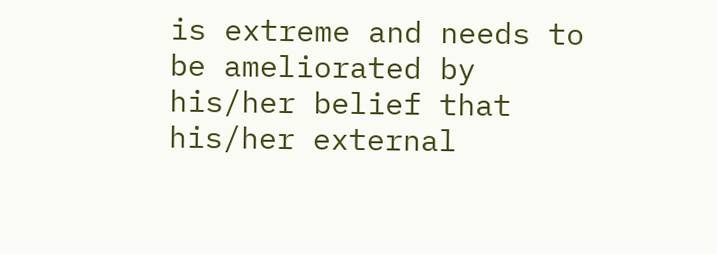is extreme and needs to be ameliorated by his/her belief that his/her external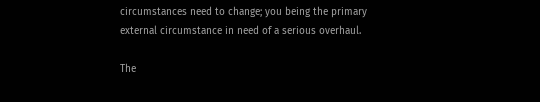circumstances need to change; you being the primary external circumstance in need of a serious overhaul.

The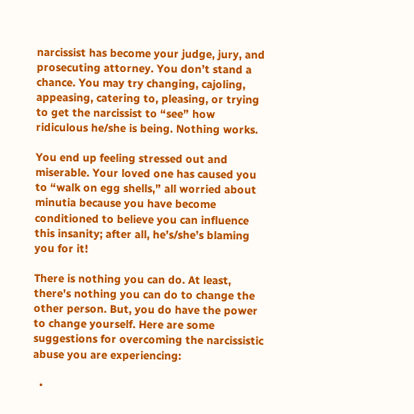narcissist has become your judge, jury, and prosecuting attorney. You don’t stand a chance. You may try changing, cajoling, appeasing, catering to, pleasing, or trying to get the narcissist to “see” how ridiculous he/she is being. Nothing works.

You end up feeling stressed out and miserable. Your loved one has caused you to “walk on egg shells,” all worried about minutia because you have become conditioned to believe you can influence this insanity; after all, he’s/she’s blaming you for it!

There is nothing you can do. At least, there’s nothing you can do to change the other person. But, you do have the power to change yourself. Here are some suggestions for overcoming the narcissistic abuse you are experiencing:

  •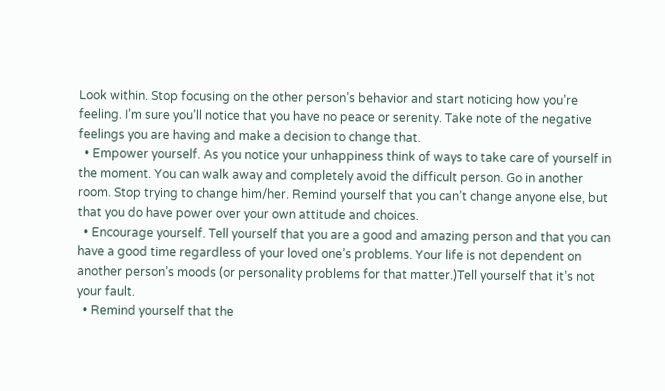Look within. Stop focusing on the other person’s behavior and start noticing how you’re feeling. I’m sure you’ll notice that you have no peace or serenity. Take note of the negative feelings you are having and make a decision to change that.
  • Empower yourself. As you notice your unhappiness think of ways to take care of yourself in the moment. You can walk away and completely avoid the difficult person. Go in another room. Stop trying to change him/her. Remind yourself that you can’t change anyone else, but that you do have power over your own attitude and choices.
  • Encourage yourself. Tell yourself that you are a good and amazing person and that you can have a good time regardless of your loved one’s problems. Your life is not dependent on another person’s moods (or personality problems for that matter.)Tell yourself that it’s not your fault.
  • Remind yourself that the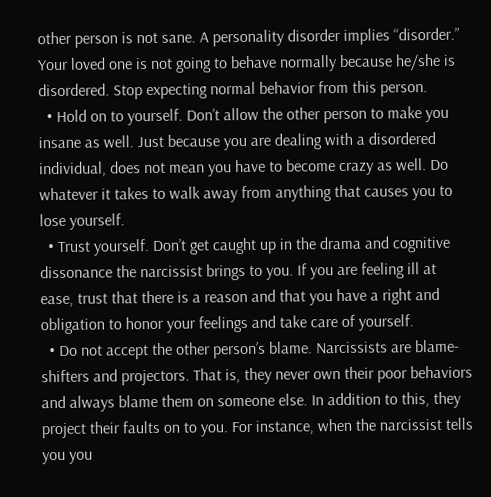other person is not sane. A personality disorder implies “disorder.” Your loved one is not going to behave normally because he/she is disordered. Stop expecting normal behavior from this person.
  • Hold on to yourself. Don’t allow the other person to make you insane as well. Just because you are dealing with a disordered individual, does not mean you have to become crazy as well. Do whatever it takes to walk away from anything that causes you to lose yourself.
  • Trust yourself. Don’t get caught up in the drama and cognitive dissonance the narcissist brings to you. If you are feeling ill at ease, trust that there is a reason and that you have a right and obligation to honor your feelings and take care of yourself.
  • Do not accept the other person’s blame. Narcissists are blame-shifters and projectors. That is, they never own their poor behaviors and always blame them on someone else. In addition to this, they project their faults on to you. For instance, when the narcissist tells you you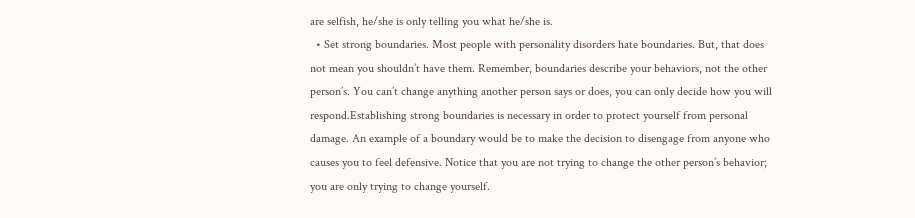are selfish, he/she is only telling you what he/she is.
  • Set strong boundaries. Most people with personality disorders hate boundaries. But, that does not mean you shouldn’t have them. Remember, boundaries describe your behaviors, not the other person’s. You can’t change anything another person says or does, you can only decide how you will respond.Establishing strong boundaries is necessary in order to protect yourself from personal damage. An example of a boundary would be to make the decision to disengage from anyone who causes you to feel defensive. Notice that you are not trying to change the other person’s behavior; you are only trying to change yourself.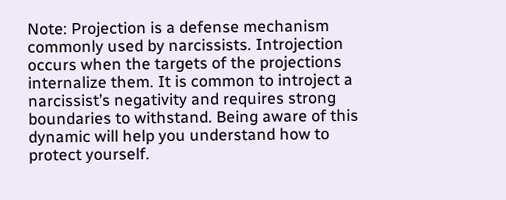Note: Projection is a defense mechanism commonly used by narcissists. Introjection occurs when the targets of the projections internalize them. It is common to introject a narcissist’s negativity and requires strong boundaries to withstand. Being aware of this dynamic will help you understand how to protect yourself.